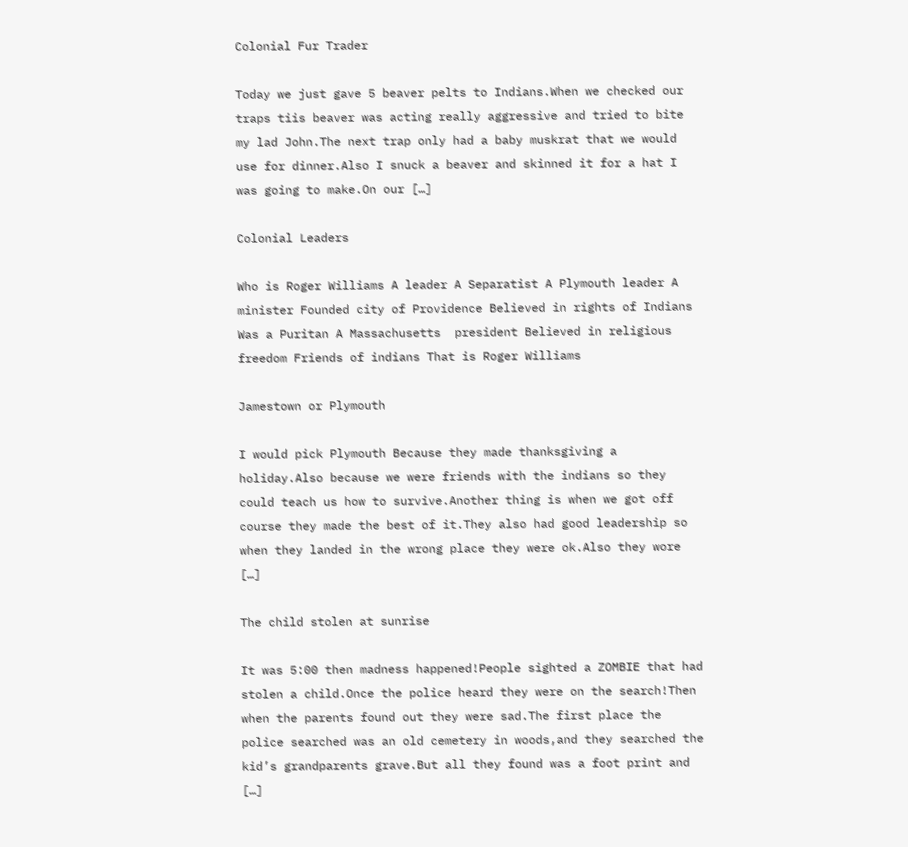Colonial Fur Trader

Today we just gave 5 beaver pelts to Indians.When we checked our traps tiis beaver was acting really aggressive and tried to bite my lad John.The next trap only had a baby muskrat that we would use for dinner.Also I snuck a beaver and skinned it for a hat I was going to make.On our […]

Colonial Leaders

Who is Roger Williams A leader A Separatist A Plymouth leader A minister Founded city of Providence Believed in rights of Indians Was a Puritan A Massachusetts  president Believed in religious freedom Friends of indians That is Roger Williams

Jamestown or Plymouth

I would pick Plymouth Because they made thanksgiving a holiday.Also because we were friends with the indians so they  could teach us how to survive.Another thing is when we got off course they made the best of it.They also had good leadership so when they landed in the wrong place they were ok.Also they wore […]

The child stolen at sunrise

It was 5:00 then madness happened!People sighted a ZOMBIE that had stolen a child.Once the police heard they were on the search!Then when the parents found out they were sad.The first place the police searched was an old cemetery in woods,and they searched the kid’s grandparents grave.But all they found was a foot print and […]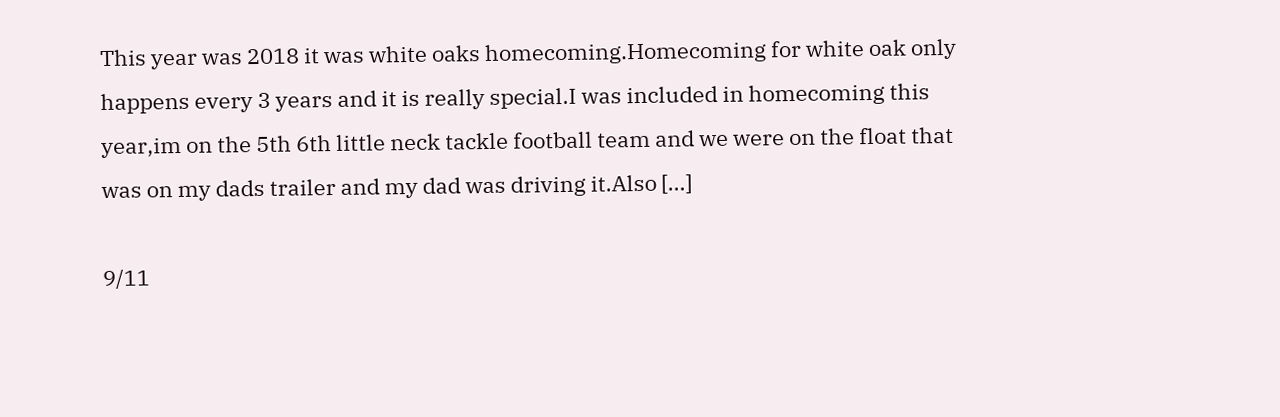This year was 2018 it was white oaks homecoming.Homecoming for white oak only happens every 3 years and it is really special.I was included in homecoming this year,im on the 5th 6th little neck tackle football team and we were on the float that was on my dads trailer and my dad was driving it.Also […]

9/11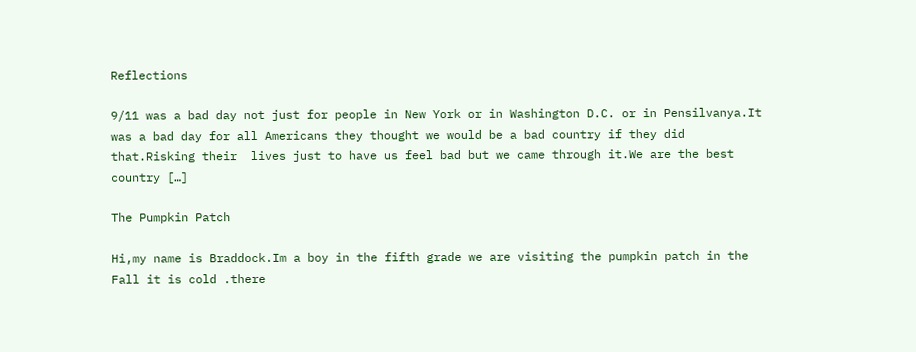Reflections

9/11 was a bad day not just for people in New York or in Washington D.C. or in Pensilvanya.It  was a bad day for all Americans they thought we would be a bad country if they did that.Risking their  lives just to have us feel bad but we came through it.We are the best country […]

The Pumpkin Patch

Hi,my name is Braddock.Im a boy in the fifth grade we are visiting the pumpkin patch in the Fall it is cold .there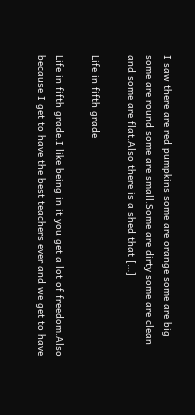I saw there are red pumpkins some are orange some are big some are round some are small.Some are dirty some are clean and some are flat.Also there is a shed that […]

Life in fifth grade

Life in fifth grade.I like being in it you get a lot of freedom.Also because I get to have the best teachers ever and we get to have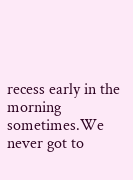recess early in the morning sometimes.We never got to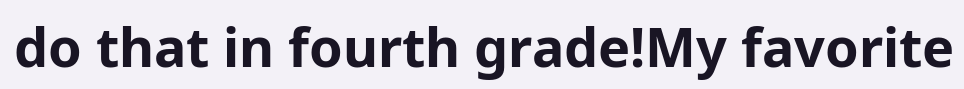do that in fourth grade!My favorite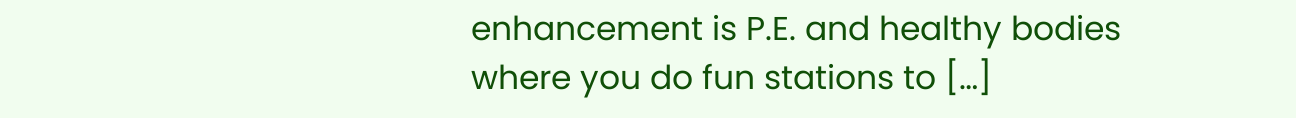enhancement is P.E. and healthy bodies where you do fun stations to […]